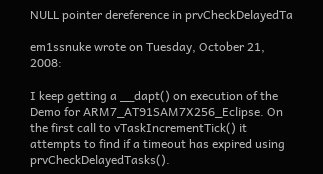NULL pointer dereference in prvCheckDelayedTa

em1ssnuke wrote on Tuesday, October 21, 2008:

I keep getting a __dapt() on execution of the Demo for ARM7_AT91SAM7X256_Eclipse. On the first call to vTaskIncrementTick() it attempts to find if a timeout has expired using prvCheckDelayedTasks().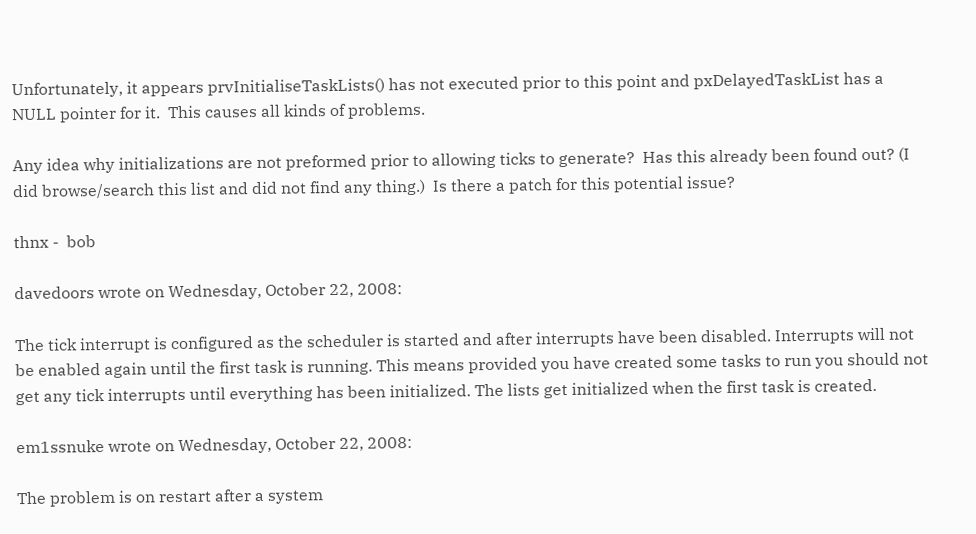Unfortunately, it appears prvInitialiseTaskLists() has not executed prior to this point and pxDelayedTaskList has a NULL pointer for it.  This causes all kinds of problems.

Any idea why initializations are not preformed prior to allowing ticks to generate?  Has this already been found out? (I did browse/search this list and did not find any thing.)  Is there a patch for this potential issue?

thnx -  bob

davedoors wrote on Wednesday, October 22, 2008:

The tick interrupt is configured as the scheduler is started and after interrupts have been disabled. Interrupts will not be enabled again until the first task is running. This means provided you have created some tasks to run you should not get any tick interrupts until everything has been initialized. The lists get initialized when the first task is created.

em1ssnuke wrote on Wednesday, October 22, 2008:

The problem is on restart after a system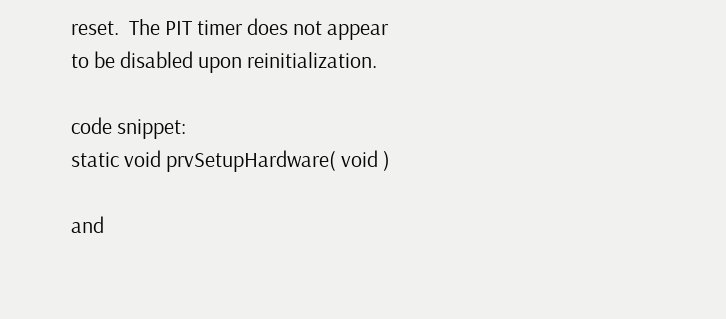reset.  The PIT timer does not appear to be disabled upon reinitialization.

code snippet:
static void prvSetupHardware( void )

and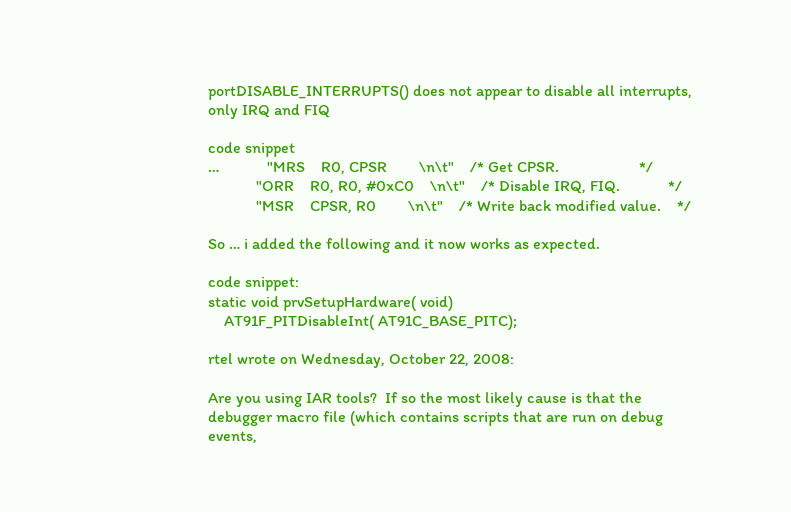portDISABLE_INTERRUPTS() does not appear to disable all interrupts, only IRQ and FIQ

code snippet
…            "MRS    R0, CPSR        \n\t"    /* Get CPSR.                    */
            "ORR    R0, R0, #0xC0    \n\t"    /* Disable IRQ, FIQ.            */
            "MSR    CPSR, R0        \n\t"    /* Write back modified value.    */

So … i added the following and it now works as expected.

code snippet:
static void prvSetupHardware( void)
    AT91F_PITDisableInt( AT91C_BASE_PITC);

rtel wrote on Wednesday, October 22, 2008:

Are you using IAR tools?  If so the most likely cause is that the debugger macro file (which contains scripts that are run on debug events,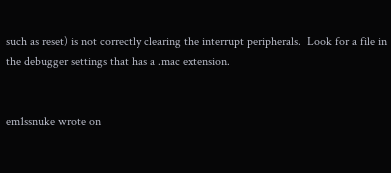such as reset) is not correctly clearing the interrupt peripherals.  Look for a file in the debugger settings that has a .mac extension.


em1ssnuke wrote on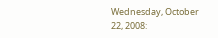Wednesday, October 22, 2008: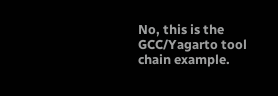No, this is the GCC/Yagarto tool chain example.